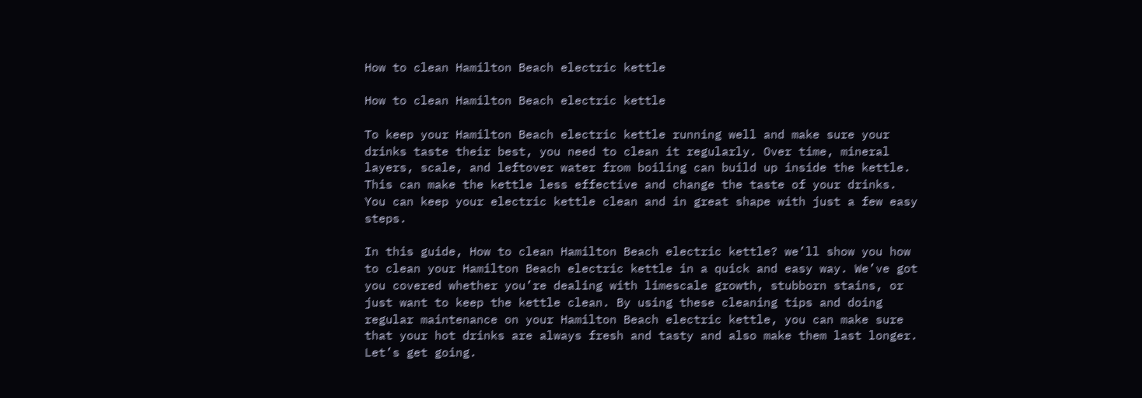How to clean Hamilton Beach electric kettle

How to clean Hamilton Beach electric kettle

To keep your Hamilton Beach electric kettle running well and make sure your drinks taste their best, you need to clean it regularly. Over time, mineral layers, scale, and leftover water from boiling can build up inside the kettle. This can make the kettle less effective and change the taste of your drinks. You can keep your electric kettle clean and in great shape with just a few easy steps.

In this guide, How to clean Hamilton Beach electric kettle? we’ll show you how to clean your Hamilton Beach electric kettle in a quick and easy way. We’ve got you covered whether you’re dealing with limescale growth, stubborn stains, or just want to keep the kettle clean. By using these cleaning tips and doing regular maintenance on your Hamilton Beach electric kettle, you can make sure that your hot drinks are always fresh and tasty and also make them last longer. Let’s get going.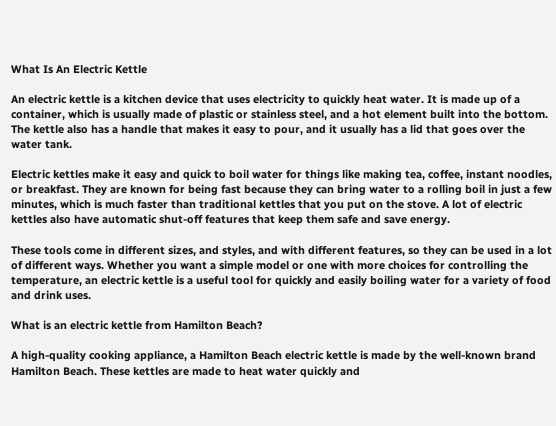What Is An Electric Kettle

An electric kettle is a kitchen device that uses electricity to quickly heat water. It is made up of a container, which is usually made of plastic or stainless steel, and a hot element built into the bottom. The kettle also has a handle that makes it easy to pour, and it usually has a lid that goes over the water tank.

Electric kettles make it easy and quick to boil water for things like making tea, coffee, instant noodles, or breakfast. They are known for being fast because they can bring water to a rolling boil in just a few minutes, which is much faster than traditional kettles that you put on the stove. A lot of electric kettles also have automatic shut-off features that keep them safe and save energy.

These tools come in different sizes, and styles, and with different features, so they can be used in a lot of different ways. Whether you want a simple model or one with more choices for controlling the temperature, an electric kettle is a useful tool for quickly and easily boiling water for a variety of food and drink uses.

What is an electric kettle from Hamilton Beach?

A high-quality cooking appliance, a Hamilton Beach electric kettle is made by the well-known brand Hamilton Beach. These kettles are made to heat water quickly and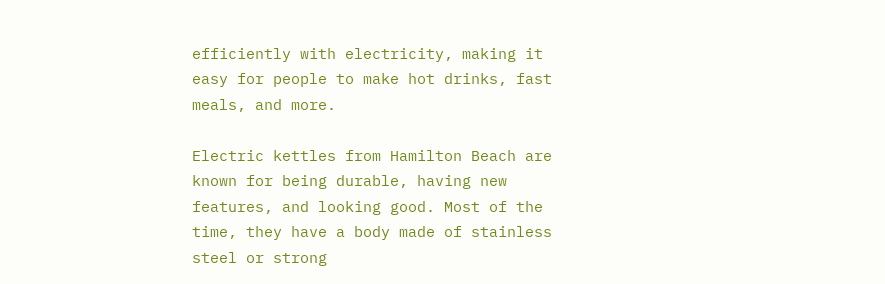efficiently with electricity, making it easy for people to make hot drinks, fast meals, and more.

Electric kettles from Hamilton Beach are known for being durable, having new features, and looking good. Most of the time, they have a body made of stainless steel or strong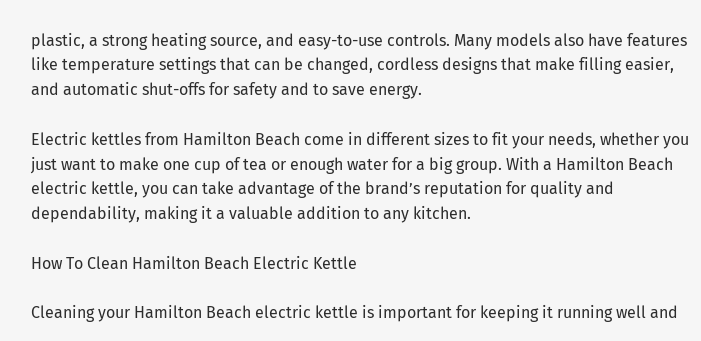plastic, a strong heating source, and easy-to-use controls. Many models also have features like temperature settings that can be changed, cordless designs that make filling easier, and automatic shut-offs for safety and to save energy.

Electric kettles from Hamilton Beach come in different sizes to fit your needs, whether you just want to make one cup of tea or enough water for a big group. With a Hamilton Beach electric kettle, you can take advantage of the brand’s reputation for quality and dependability, making it a valuable addition to any kitchen.

How To Clean Hamilton Beach Electric Kettle

Cleaning your Hamilton Beach electric kettle is important for keeping it running well and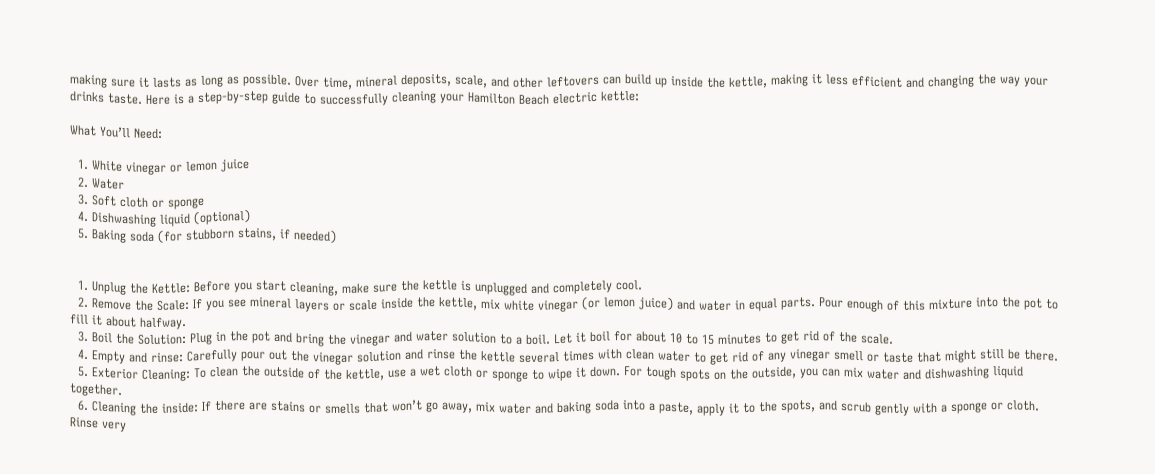making sure it lasts as long as possible. Over time, mineral deposits, scale, and other leftovers can build up inside the kettle, making it less efficient and changing the way your drinks taste. Here is a step-by-step guide to successfully cleaning your Hamilton Beach electric kettle:

What You’ll Need:

  1. White vinegar or lemon juice
  2. Water
  3. Soft cloth or sponge
  4. Dishwashing liquid (optional)
  5. Baking soda (for stubborn stains, if needed)


  1. Unplug the Kettle: Before you start cleaning, make sure the kettle is unplugged and completely cool.
  2. Remove the Scale: If you see mineral layers or scale inside the kettle, mix white vinegar (or lemon juice) and water in equal parts. Pour enough of this mixture into the pot to fill it about halfway.
  3. Boil the Solution: Plug in the pot and bring the vinegar and water solution to a boil. Let it boil for about 10 to 15 minutes to get rid of the scale.
  4. Empty and rinse: Carefully pour out the vinegar solution and rinse the kettle several times with clean water to get rid of any vinegar smell or taste that might still be there.
  5. Exterior Cleaning: To clean the outside of the kettle, use a wet cloth or sponge to wipe it down. For tough spots on the outside, you can mix water and dishwashing liquid together.
  6. Cleaning the inside: If there are stains or smells that won’t go away, mix water and baking soda into a paste, apply it to the spots, and scrub gently with a sponge or cloth. Rinse very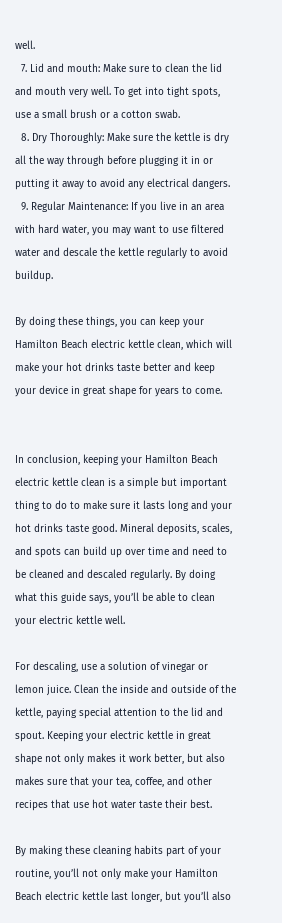well.
  7. Lid and mouth: Make sure to clean the lid and mouth very well. To get into tight spots, use a small brush or a cotton swab.
  8. Dry Thoroughly: Make sure the kettle is dry all the way through before plugging it in or putting it away to avoid any electrical dangers.
  9. Regular Maintenance: If you live in an area with hard water, you may want to use filtered water and descale the kettle regularly to avoid buildup.

By doing these things, you can keep your Hamilton Beach electric kettle clean, which will make your hot drinks taste better and keep your device in great shape for years to come.


In conclusion, keeping your Hamilton Beach electric kettle clean is a simple but important thing to do to make sure it lasts long and your hot drinks taste good. Mineral deposits, scales, and spots can build up over time and need to be cleaned and descaled regularly. By doing what this guide says, you’ll be able to clean your electric kettle well.

For descaling, use a solution of vinegar or lemon juice. Clean the inside and outside of the kettle, paying special attention to the lid and spout. Keeping your electric kettle in great shape not only makes it work better, but also makes sure that your tea, coffee, and other recipes that use hot water taste their best.

By making these cleaning habits part of your routine, you’ll not only make your Hamilton Beach electric kettle last longer, but you’ll also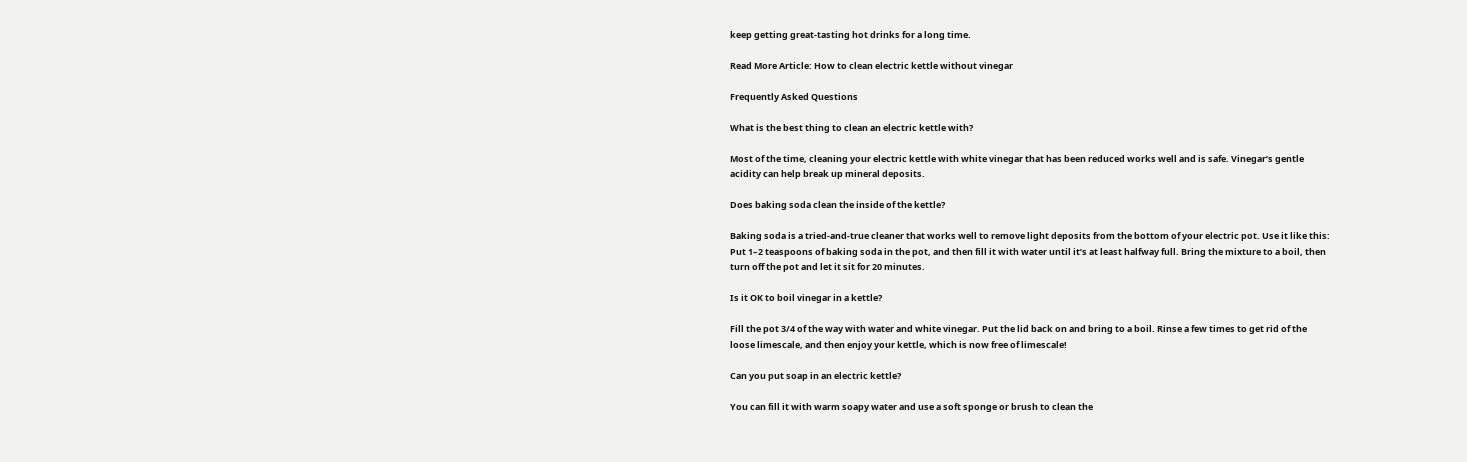keep getting great-tasting hot drinks for a long time.

Read More Article: How to clean electric kettle without vinegar

Frequently Asked Questions

What is the best thing to clean an electric kettle with?

Most of the time, cleaning your electric kettle with white vinegar that has been reduced works well and is safe. Vinegar’s gentle acidity can help break up mineral deposits.

Does baking soda clean the inside of the kettle?

Baking soda is a tried-and-true cleaner that works well to remove light deposits from the bottom of your electric pot. Use it like this: Put 1–2 teaspoons of baking soda in the pot, and then fill it with water until it’s at least halfway full. Bring the mixture to a boil, then turn off the pot and let it sit for 20 minutes.

Is it OK to boil vinegar in a kettle?

Fill the pot 3/4 of the way with water and white vinegar. Put the lid back on and bring to a boil. Rinse a few times to get rid of the loose limescale, and then enjoy your kettle, which is now free of limescale!

Can you put soap in an electric kettle?

You can fill it with warm soapy water and use a soft sponge or brush to clean the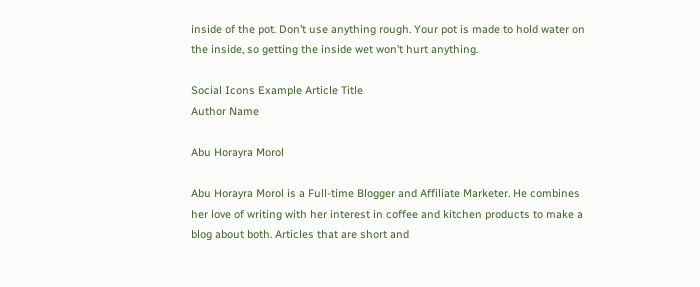inside of the pot. Don’t use anything rough. Your pot is made to hold water on the inside, so getting the inside wet won’t hurt anything.

Social Icons Example Article Title
Author Name

Abu Horayra Morol

Abu Horayra Morol is a Full-time Blogger and Affiliate Marketer. He combines her love of writing with her interest in coffee and kitchen products to make a blog about both. Articles that are short and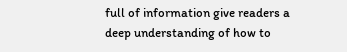full of information give readers a deep understanding of how to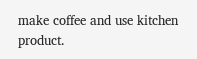make coffee and use kitchen product.